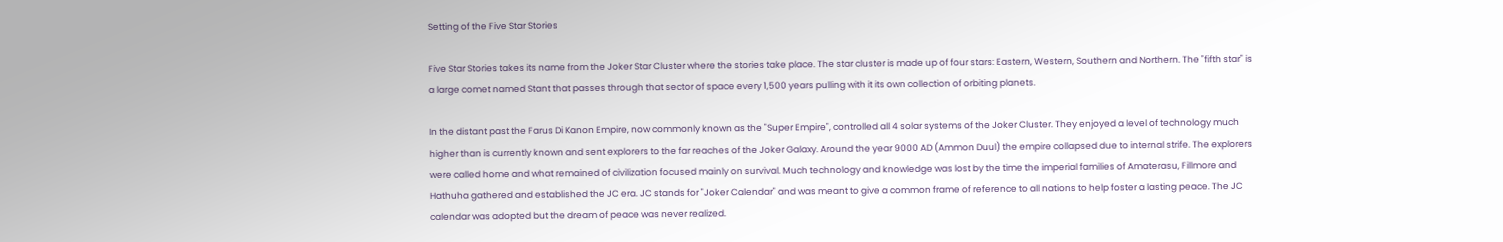Setting of the Five Star Stories

Five Star Stories takes its name from the Joker Star Cluster where the stories take place. The star cluster is made up of four stars: Eastern, Western, Southern and Northern. The "fifth star" is a large comet named Stant that passes through that sector of space every 1,500 years pulling with it its own collection of orbiting planets.

In the distant past the Farus Di Kanon Empire, now commonly known as the "Super Empire", controlled all 4 solar systems of the Joker Cluster. They enjoyed a level of technology much higher than is currently known and sent explorers to the far reaches of the Joker Galaxy. Around the year 9000 AD (Ammon Duul) the empire collapsed due to internal strife. The explorers were called home and what remained of civilization focused mainly on survival. Much technology and knowledge was lost by the time the imperial families of Amaterasu, Fillmore and Hathuha gathered and established the JC era. JC stands for "Joker Calendar" and was meant to give a common frame of reference to all nations to help foster a lasting peace. The JC calendar was adopted but the dream of peace was never realized.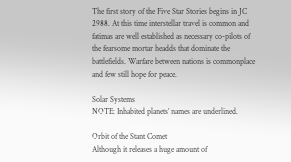The first story of the Five Star Stories begins in JC 2988. At this time interstellar travel is common and fatimas are well established as necessary co-pilots of the fearsome mortar headds that dominate the battlefields. Warfare between nations is commonplace and few still hope for peace.

Solar Systems
NOTE: Inhabited planets’ names are underlined.

Orbit of the Stant Comet
Although it releases a huge amount of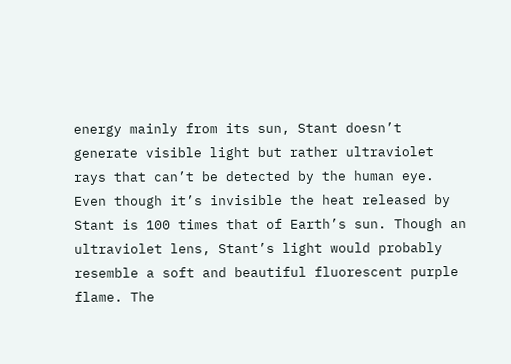energy mainly from its sun, Stant doesn’t generate visible light but rather ultraviolet rays that can’t be detected by the human eye. Even though it’s invisible the heat released by Stant is 100 times that of Earth’s sun. Though an ultraviolet lens, Stant’s light would probably resemble a soft and beautiful fluorescent purple flame. The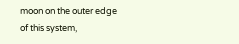moon on the outer edge of this system,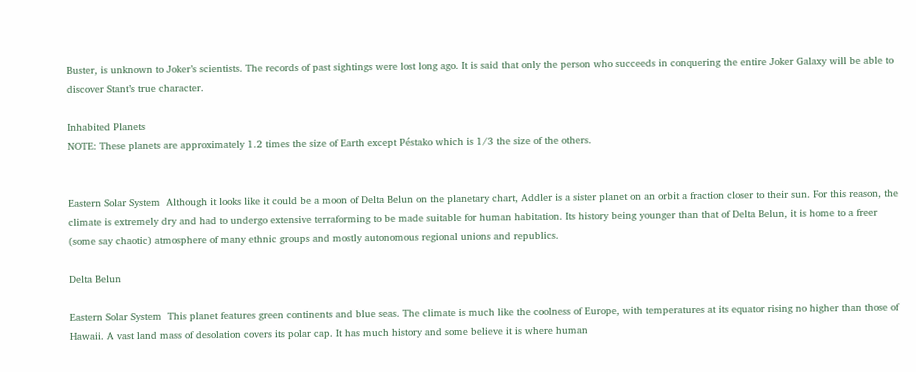Buster, is unknown to Joker’s scientists. The records of past sightings were lost long ago. It is said that only the person who succeeds in conquering the entire Joker Galaxy will be able to discover Stant’s true character.

Inhabited Planets
NOTE: These planets are approximately 1.2 times the size of Earth except Péstako which is 1/3 the size of the others.


Eastern Solar System  Although it looks like it could be a moon of Delta Belun on the planetary chart, Addler is a sister planet on an orbit a fraction closer to their sun. For this reason, the climate is extremely dry and had to undergo extensive terraforming to be made suitable for human habitation. Its history being younger than that of Delta Belun, it is home to a freer (some say chaotic) atmosphere of many ethnic groups and mostly autonomous regional unions and republics.

Delta Belun

Eastern Solar System  This planet features green continents and blue seas. The climate is much like the coolness of Europe, with temperatures at its equator rising no higher than those of Hawaii. A vast land mass of desolation covers its polar cap. It has much history and some believe it is where human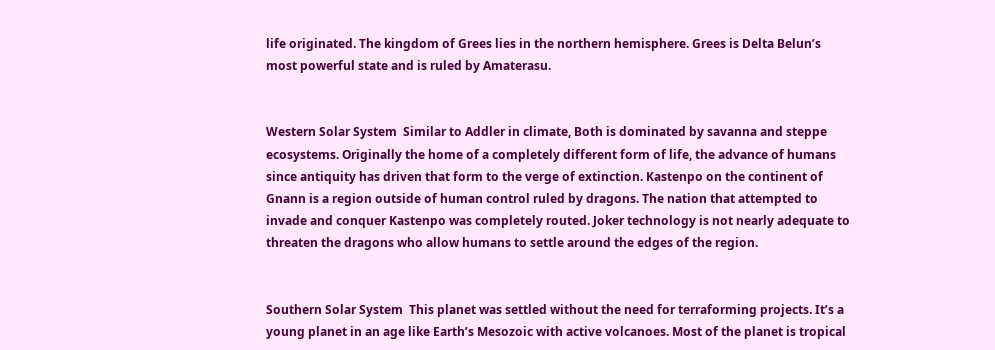life originated. The kingdom of Grees lies in the northern hemisphere. Grees is Delta Belun’s most powerful state and is ruled by Amaterasu.


Western Solar System  Similar to Addler in climate, Both is dominated by savanna and steppe ecosystems. Originally the home of a completely different form of life, the advance of humans since antiquity has driven that form to the verge of extinction. Kastenpo on the continent of Gnann is a region outside of human control ruled by dragons. The nation that attempted to invade and conquer Kastenpo was completely routed. Joker technology is not nearly adequate to threaten the dragons who allow humans to settle around the edges of the region.


Southern Solar System  This planet was settled without the need for terraforming projects. It’s a young planet in an age like Earth’s Mesozoic with active volcanoes. Most of the planet is tropical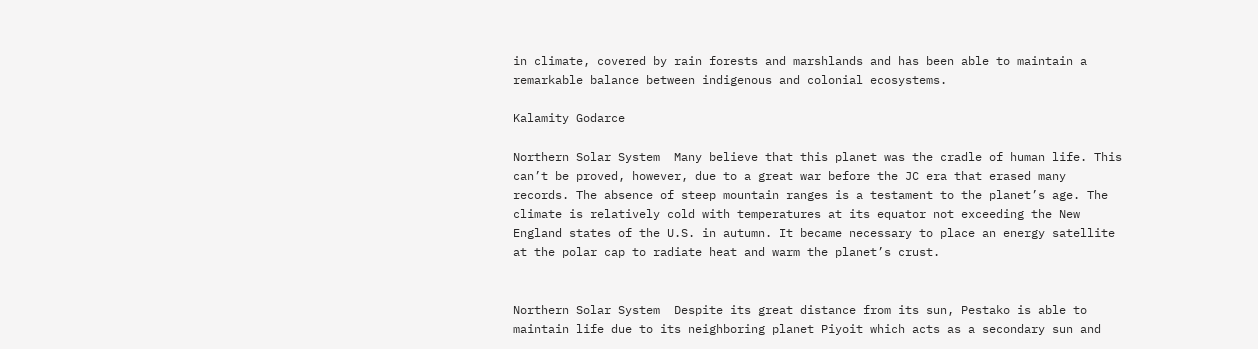in climate, covered by rain forests and marshlands and has been able to maintain a remarkable balance between indigenous and colonial ecosystems.

Kalamity Godarce

Northern Solar System  Many believe that this planet was the cradle of human life. This can’t be proved, however, due to a great war before the JC era that erased many records. The absence of steep mountain ranges is a testament to the planet’s age. The climate is relatively cold with temperatures at its equator not exceeding the New England states of the U.S. in autumn. It became necessary to place an energy satellite at the polar cap to radiate heat and warm the planet’s crust.


Northern Solar System  Despite its great distance from its sun, Pestako is able to maintain life due to its neighboring planet Piyoit which acts as a secondary sun and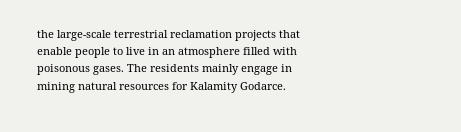the large-scale terrestrial reclamation projects that enable people to live in an atmosphere filled with poisonous gases. The residents mainly engage in mining natural resources for Kalamity Godarce.